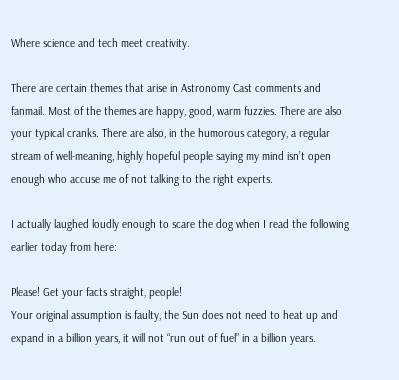Where science and tech meet creativity.

There are certain themes that arise in Astronomy Cast comments and fanmail. Most of the themes are happy, good, warm fuzzies. There are also your typical cranks. There are also, in the humorous category, a regular stream of well-meaning, highly hopeful people saying my mind isn’t open enough who accuse me of not talking to the right experts.

I actually laughed loudly enough to scare the dog when I read the following earlier today from here:

Please! Get your facts straight, people!
Your original assumption is faulty, the Sun does not need to heat up and expand in a billion years, it will not “run out of fuel” in a billion years.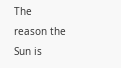The reason the Sun is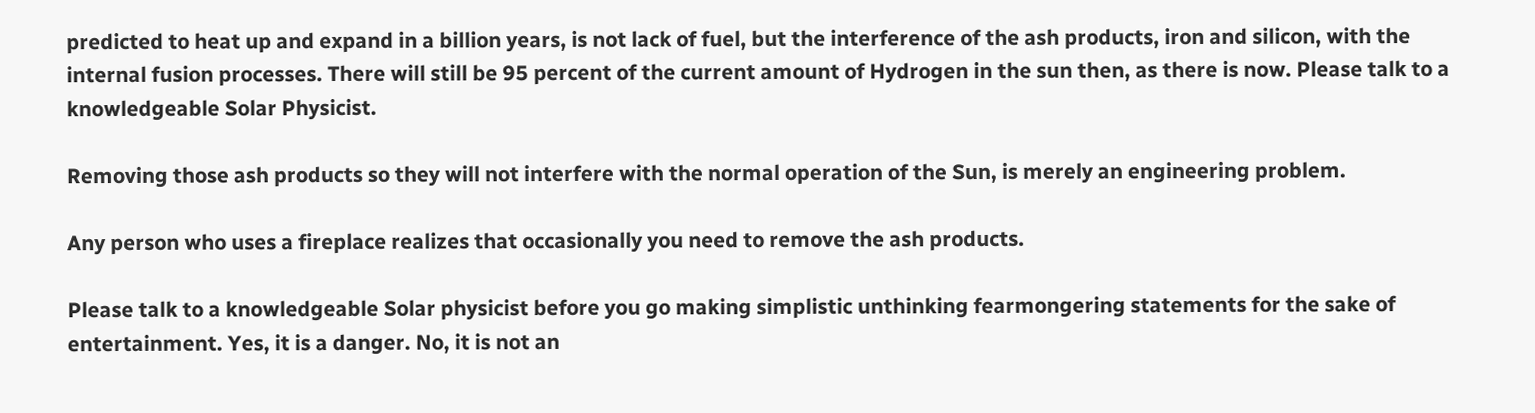predicted to heat up and expand in a billion years, is not lack of fuel, but the interference of the ash products, iron and silicon, with the internal fusion processes. There will still be 95 percent of the current amount of Hydrogen in the sun then, as there is now. Please talk to a knowledgeable Solar Physicist.

Removing those ash products so they will not interfere with the normal operation of the Sun, is merely an engineering problem.

Any person who uses a fireplace realizes that occasionally you need to remove the ash products.

Please talk to a knowledgeable Solar physicist before you go making simplistic unthinking fearmongering statements for the sake of entertainment. Yes, it is a danger. No, it is not an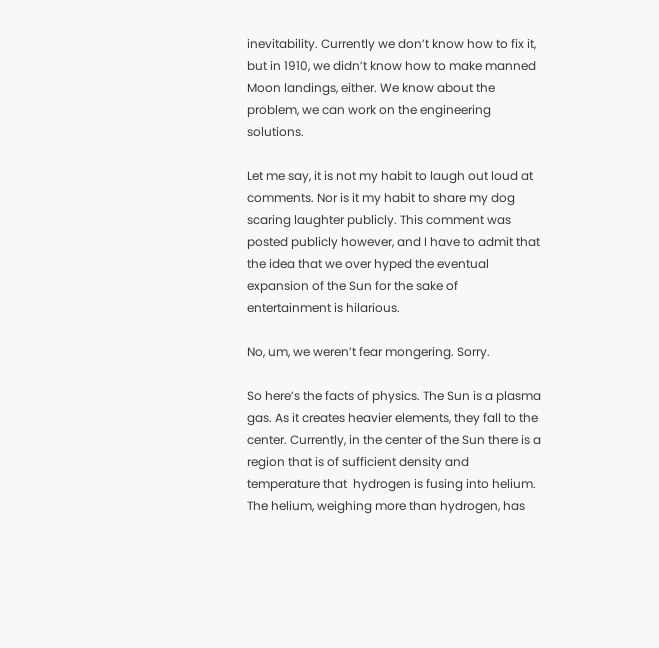inevitability. Currently we don’t know how to fix it, but in 1910, we didn’t know how to make manned Moon landings, either. We know about the problem, we can work on the engineering solutions.

Let me say, it is not my habit to laugh out loud at comments. Nor is it my habit to share my dog scaring laughter publicly. This comment was posted publicly however, and I have to admit that the idea that we over hyped the eventual expansion of the Sun for the sake of entertainment is hilarious.

No, um, we weren’t fear mongering. Sorry.

So here’s the facts of physics. The Sun is a plasma gas. As it creates heavier elements, they fall to the center. Currently, in the center of the Sun there is a region that is of sufficient density and temperature that  hydrogen is fusing into helium. The helium, weighing more than hydrogen, has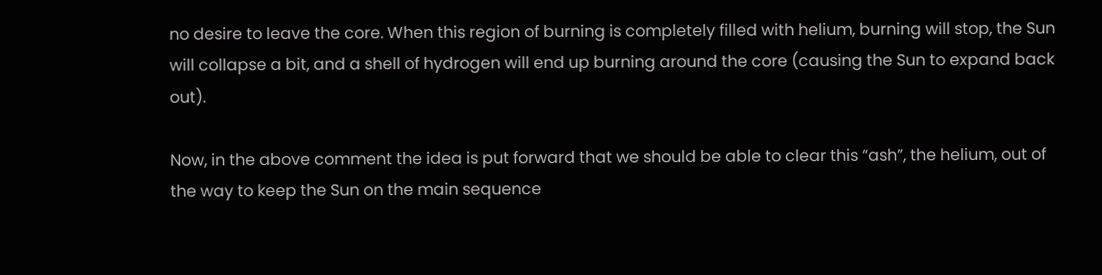no desire to leave the core. When this region of burning is completely filled with helium, burning will stop, the Sun will collapse a bit, and a shell of hydrogen will end up burning around the core (causing the Sun to expand back out).

Now, in the above comment the idea is put forward that we should be able to clear this “ash”, the helium, out of the way to keep the Sun on the main sequence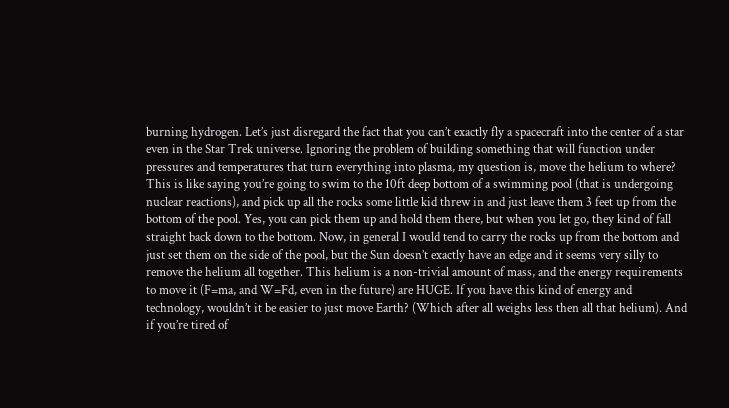burning hydrogen. Let’s just disregard the fact that you can’t exactly fly a spacecraft into the center of a star even in the Star Trek universe. Ignoring the problem of building something that will function under pressures and temperatures that turn everything into plasma, my question is, move the helium to where? This is like saying you’re going to swim to the 10ft deep bottom of a swimming pool (that is undergoing nuclear reactions), and pick up all the rocks some little kid threw in and just leave them 3 feet up from the bottom of the pool. Yes, you can pick them up and hold them there, but when you let go, they kind of fall straight back down to the bottom. Now, in general I would tend to carry the rocks up from the bottom and just set them on the side of the pool, but the Sun doesn’t exactly have an edge and it seems very silly to remove the helium all together. This helium is a non-trivial amount of mass, and the energy requirements to move it (F=ma, and W=Fd, even in the future) are HUGE. If you have this kind of energy and technology, wouldn’t it be easier to just move Earth? (Which after all weighs less then all that helium). And if you’re tired of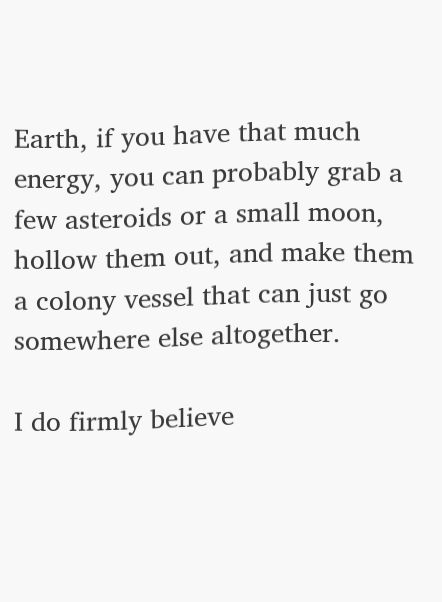Earth, if you have that much energy, you can probably grab a few asteroids or a small moon, hollow them out, and make them a colony vessel that can just go somewhere else altogether.

I do firmly believe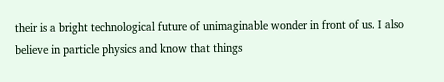their is a bright technological future of unimaginable wonder in front of us. I also believe in particle physics and know that things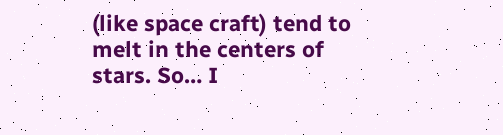(like space craft) tend to melt in the centers of stars. So… I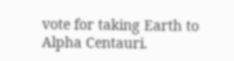vote for taking Earth to Alpha Centauri.